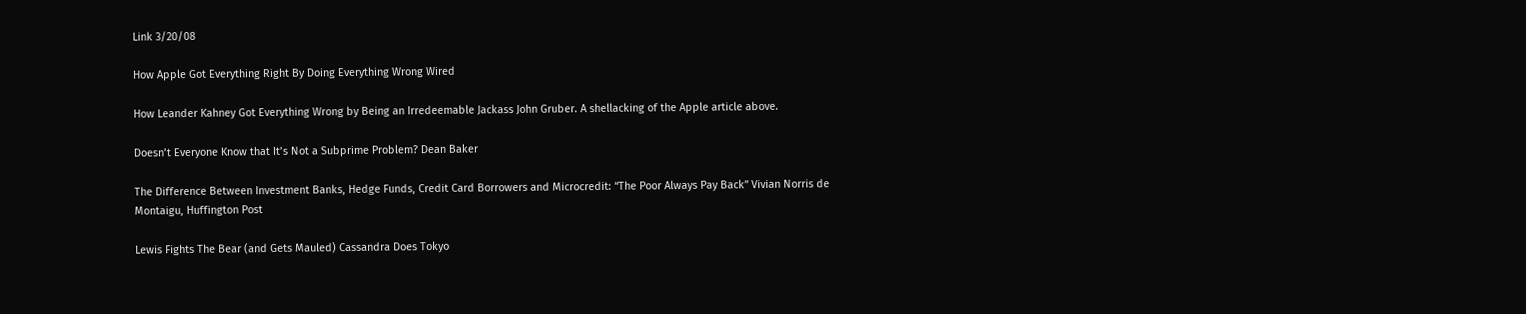Link 3/20/08

How Apple Got Everything Right By Doing Everything Wrong Wired

How Leander Kahney Got Everything Wrong by Being an Irredeemable Jackass John Gruber. A shellacking of the Apple article above.

Doesn’t Everyone Know that It’s Not a Subprime Problem? Dean Baker

The Difference Between Investment Banks, Hedge Funds, Credit Card Borrowers and Microcredit: “The Poor Always Pay Back” Vivian Norris de Montaigu, Huffington Post

Lewis Fights The Bear (and Gets Mauled) Cassandra Does Tokyo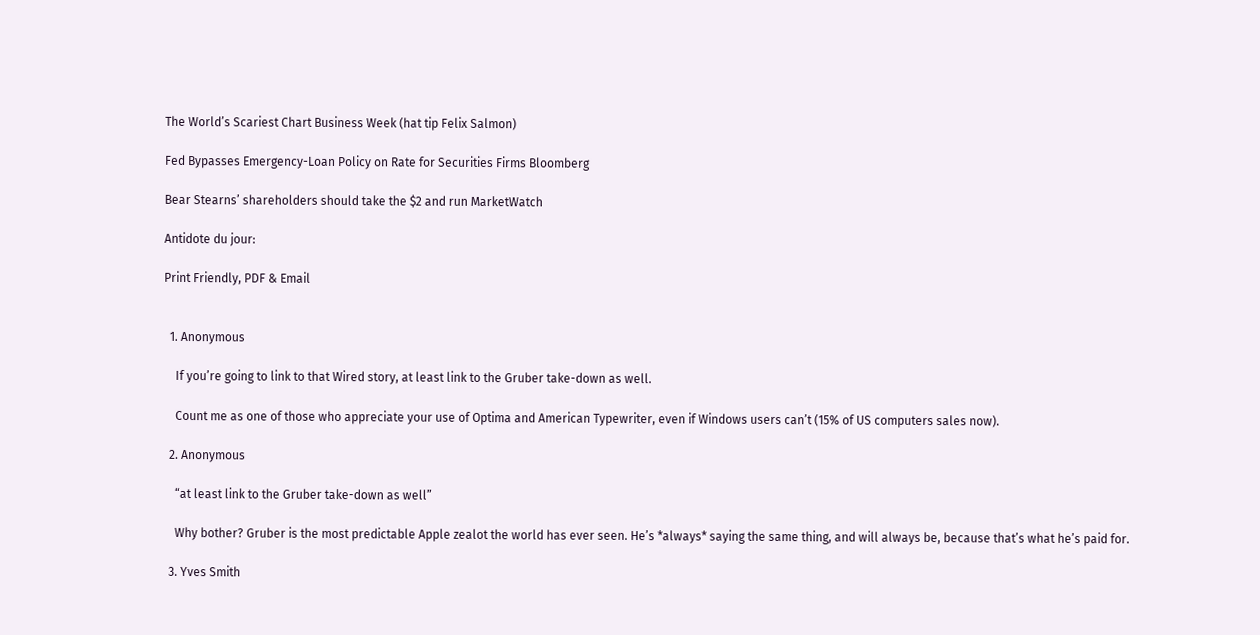The World’s Scariest Chart Business Week (hat tip Felix Salmon)

Fed Bypasses Emergency-Loan Policy on Rate for Securities Firms Bloomberg

Bear Stearns’ shareholders should take the $2 and run MarketWatch

Antidote du jour:

Print Friendly, PDF & Email


  1. Anonymous

    If you’re going to link to that Wired story, at least link to the Gruber take-down as well.

    Count me as one of those who appreciate your use of Optima and American Typewriter, even if Windows users can’t (15% of US computers sales now).

  2. Anonymous

    “at least link to the Gruber take-down as well”

    Why bother? Gruber is the most predictable Apple zealot the world has ever seen. He’s *always* saying the same thing, and will always be, because that’s what he’s paid for.

  3. Yves Smith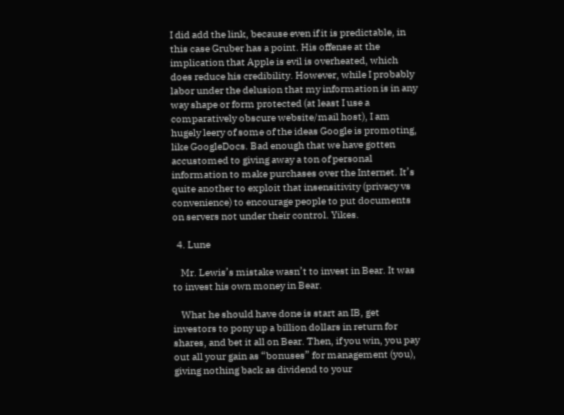I did add the link, because even if it is predictable, in this case Gruber has a point. His offense at the implication that Apple is evil is overheated, which does reduce his credibility. However, while I probably labor under the delusion that my information is in any way shape or form protected (at least I use a comparatively obscure website/mail host), I am hugely leery of some of the ideas Google is promoting, like GoogleDocs. Bad enough that we have gotten accustomed to giving away a ton of personal information to make purchases over the Internet. It’s quite another to exploit that insensitivity (privacy vs convenience) to encourage people to put documents on servers not under their control. Yikes.

  4. Lune

    Mr. Lewis’s mistake wasn’t to invest in Bear. It was to invest his own money in Bear.

    What he should have done is start an IB, get investors to pony up a billion dollars in return for shares, and bet it all on Bear. Then, if you win, you pay out all your gain as “bonuses” for management (you), giving nothing back as dividend to your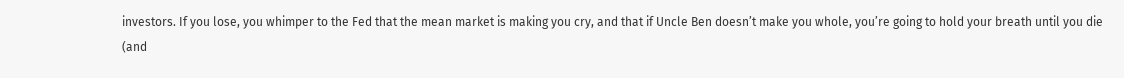investors. If you lose, you whimper to the Fed that the mean market is making you cry, and that if Uncle Ben doesn’t make you whole, you’re going to hold your breath until you die (and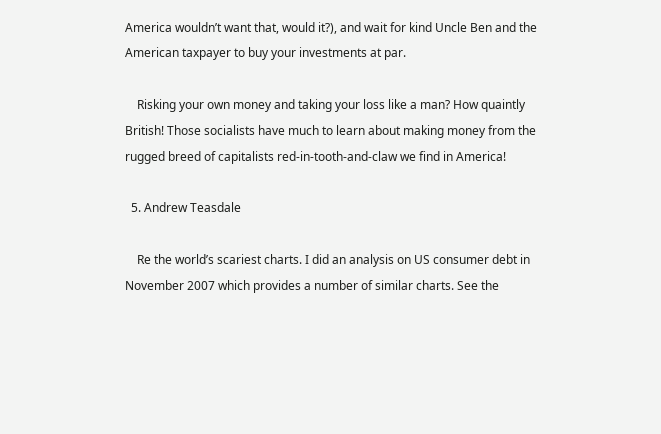America wouldn’t want that, would it?), and wait for kind Uncle Ben and the American taxpayer to buy your investments at par.

    Risking your own money and taking your loss like a man? How quaintly British! Those socialists have much to learn about making money from the rugged breed of capitalists red-in-tooth-and-claw we find in America!

  5. Andrew Teasdale

    Re the world’s scariest charts. I did an analysis on US consumer debt in November 2007 which provides a number of similar charts. See the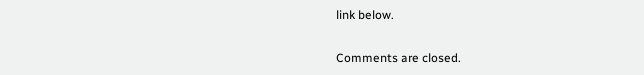link below.

Comments are closed.